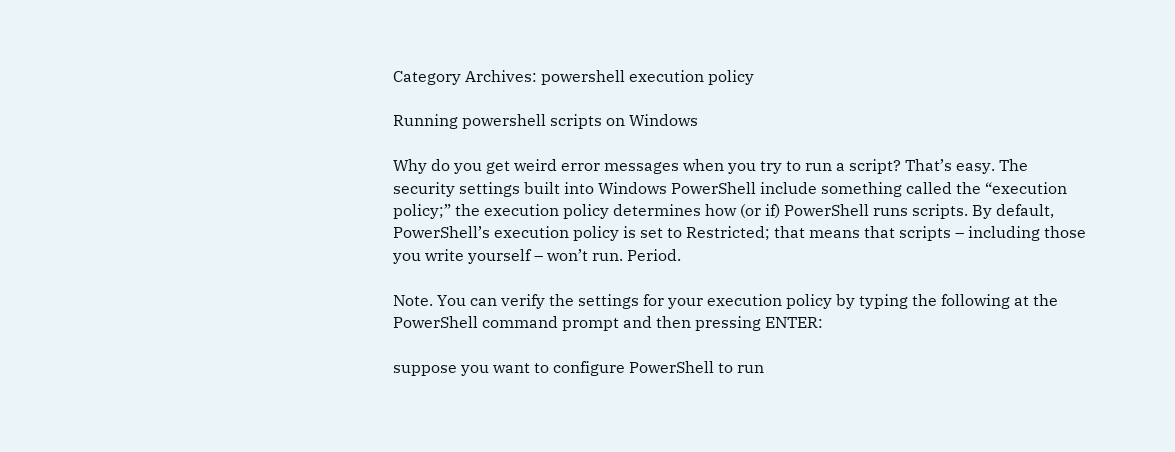Category Archives: powershell execution policy

Running powershell scripts on Windows

Why do you get weird error messages when you try to run a script? That’s easy. The security settings built into Windows PowerShell include something called the “execution policy;” the execution policy determines how (or if) PowerShell runs scripts. By default, PowerShell’s execution policy is set to Restricted; that means that scripts – including those you write yourself – won’t run. Period.

Note. You can verify the settings for your execution policy by typing the following at the PowerShell command prompt and then pressing ENTER:

suppose you want to configure PowerShell to run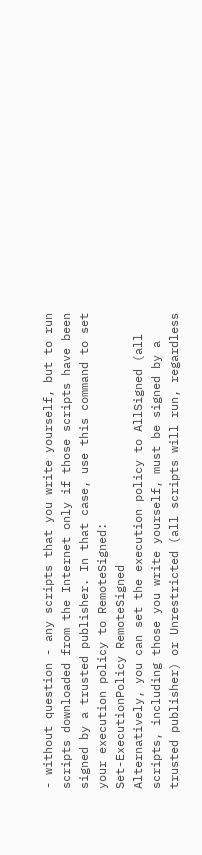- without question - any scripts that you write yourself, but to run scripts downloaded from the Internet only if those scripts have been signed by a trusted publisher. In that case, use this command to set your execution policy to RemoteSigned:
Set-ExecutionPolicy RemoteSigned
Alternatively, you can set the execution policy to AllSigned (all scripts, including those you write yourself, must be signed by a trusted publisher) or Unrestricted (all scripts will run, regardless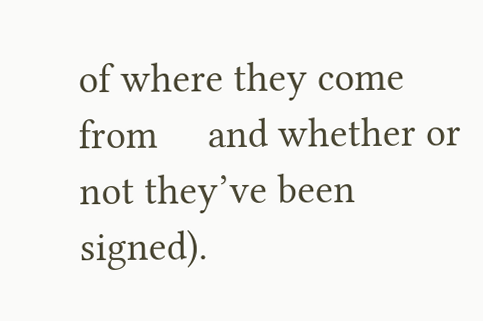of where they come from     and whether or not they’ve been signed).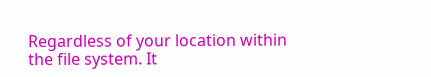Regardless of your location within the file system. It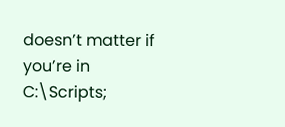doesn’t matter if you’re in C:\Scripts;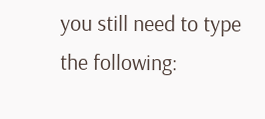you still need to type the following: